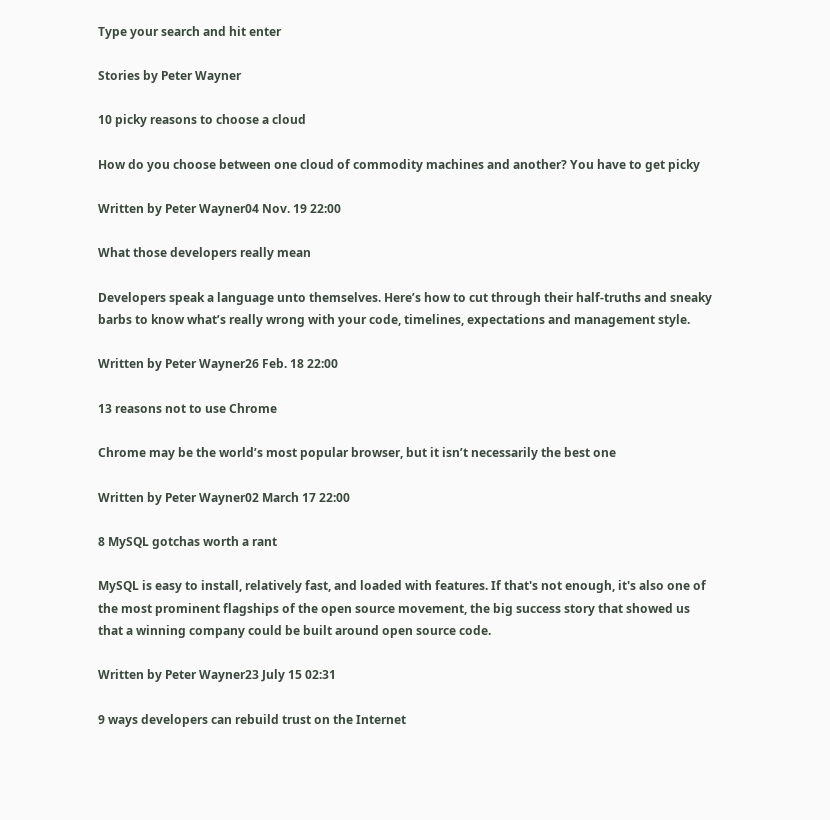Type your search and hit enter

Stories by Peter Wayner

10 picky reasons to choose a cloud

How do you choose between one cloud of commodity machines and another? You have to get picky

Written by Peter Wayner04 Nov. 19 22:00

What those developers really mean

Developers speak a language unto themselves. Here’s how to cut through their half-truths and sneaky barbs to know what’s really wrong with your code, timelines, expectations and management style.

Written by Peter Wayner26 Feb. 18 22:00

13 reasons not to use Chrome

Chrome may be the world’s most popular browser, but it isn’t necessarily the best one

Written by Peter Wayner02 March 17 22:00

8 MySQL gotchas worth a rant

MySQL is easy to install, relatively fast, and loaded with features. If that's not enough, it's also one of the most prominent flagships of the open source movement, the big success story that showed us that a winning company could be built around open source code.

Written by Peter Wayner23 July 15 02:31

9 ways developers can rebuild trust on the Internet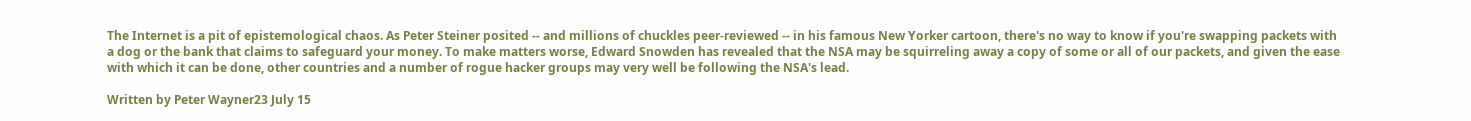The Internet is a pit of epistemological chaos. As Peter Steiner posited -- and millions of chuckles peer-reviewed -- in his famous New Yorker cartoon, there's no way to know if you're swapping packets with a dog or the bank that claims to safeguard your money. To make matters worse, Edward Snowden has revealed that the NSA may be squirreling away a copy of some or all of our packets, and given the ease with which it can be done, other countries and a number of rogue hacker groups may very well be following the NSA's lead.

Written by Peter Wayner23 July 15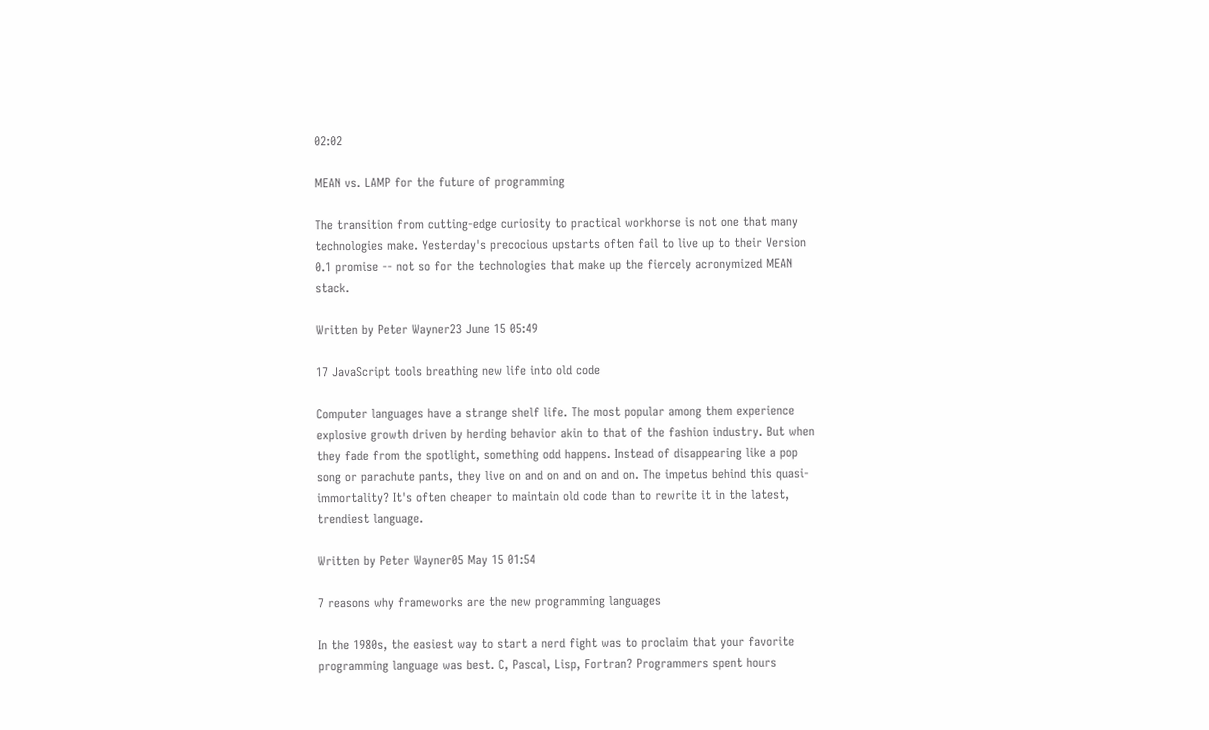02:02

MEAN vs. LAMP for the future of programming

The transition from cutting-edge curiosity to practical workhorse is not one that many technologies make. Yesterday's precocious upstarts often fail to live up to their Version 0.1 promise -- not so for the technologies that make up the fiercely acronymized MEAN stack.

Written by Peter Wayner23 June 15 05:49

17 JavaScript tools breathing new life into old code

Computer languages have a strange shelf life. The most popular among them experience explosive growth driven by herding behavior akin to that of the fashion industry. But when they fade from the spotlight, something odd happens. Instead of disappearing like a pop song or parachute pants, they live on and on and on and on. The impetus behind this quasi-immortality? It's often cheaper to maintain old code than to rewrite it in the latest, trendiest language.

Written by Peter Wayner05 May 15 01:54

7 reasons why frameworks are the new programming languages

In the 1980s, the easiest way to start a nerd fight was to proclaim that your favorite programming language was best. C, Pascal, Lisp, Fortran? Programmers spent hours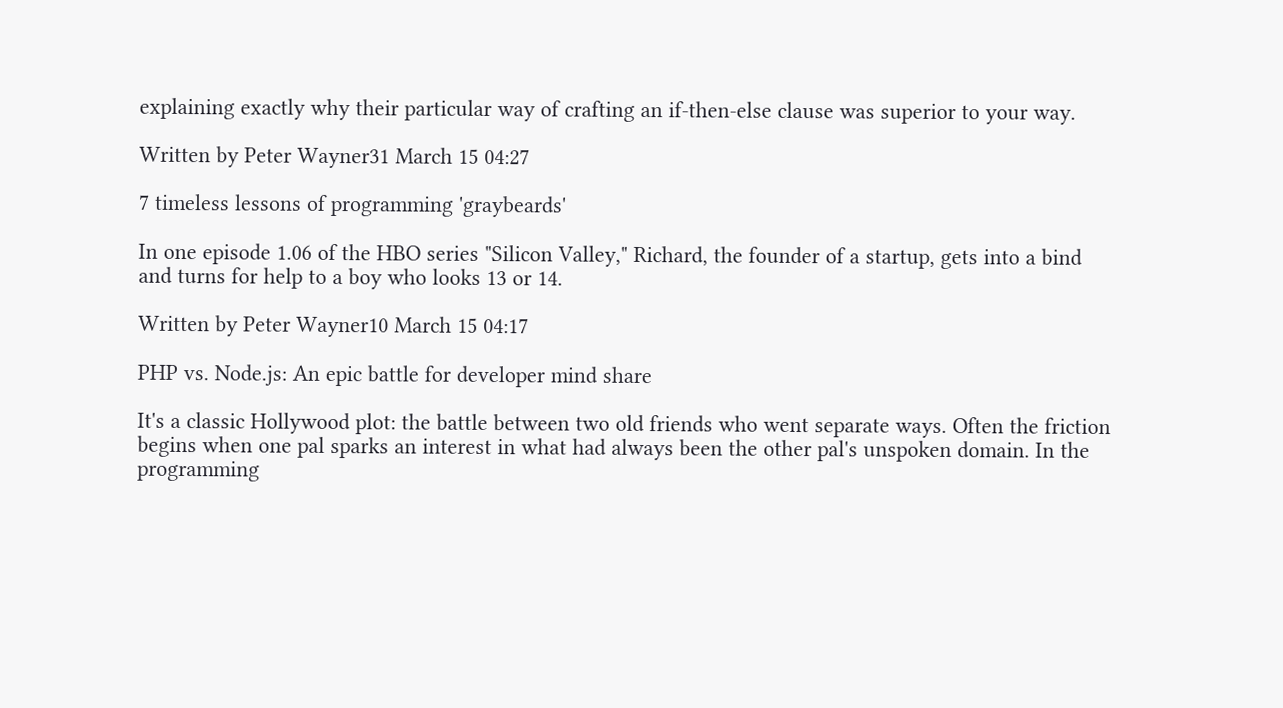explaining exactly why their particular way of crafting an if-then-else clause was superior to your way.

Written by Peter Wayner31 March 15 04:27

7 timeless lessons of programming 'graybeards'

In one episode 1.06 of the HBO series "Silicon Valley," Richard, the founder of a startup, gets into a bind and turns for help to a boy who looks 13 or 14.

Written by Peter Wayner10 March 15 04:17

PHP vs. Node.js: An epic battle for developer mind share

It's a classic Hollywood plot: the battle between two old friends who went separate ways. Often the friction begins when one pal sparks an interest in what had always been the other pal's unspoken domain. In the programming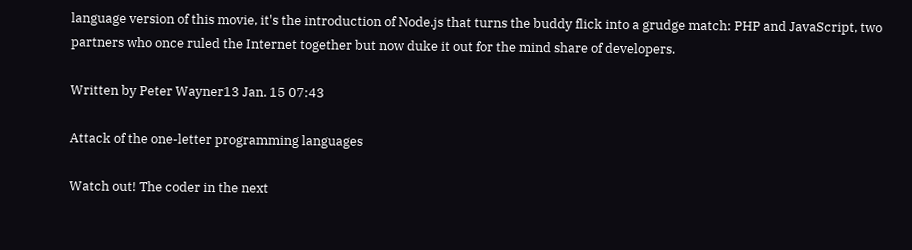language version of this movie, it's the introduction of Node.js that turns the buddy flick into a grudge match: PHP and JavaScript, two partners who once ruled the Internet together but now duke it out for the mind share of developers.

Written by Peter Wayner13 Jan. 15 07:43

Attack of the one-letter programming languages

Watch out! The coder in the next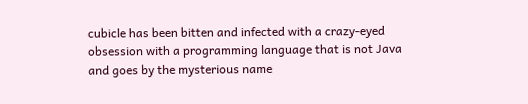cubicle has been bitten and infected with a crazy-eyed obsession with a programming language that is not Java and goes by the mysterious name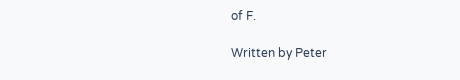of F.

Written by Peter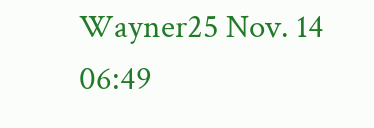Wayner25 Nov. 14 06:49